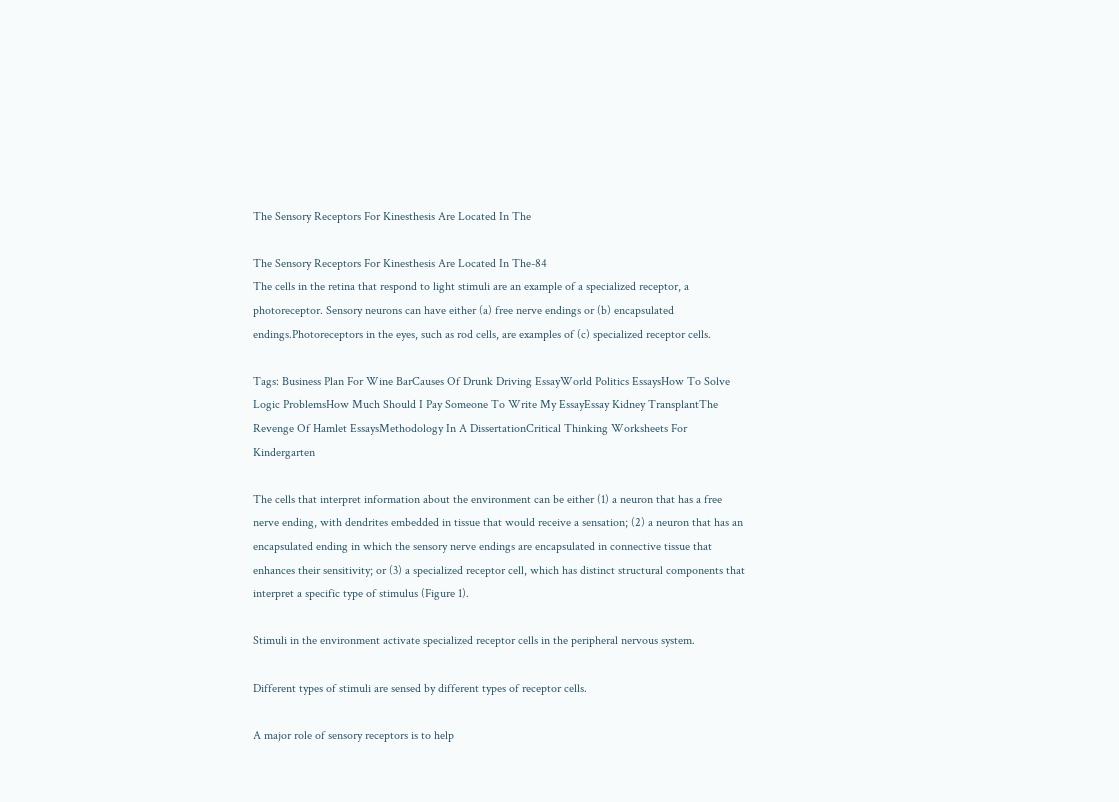The Sensory Receptors For Kinesthesis Are Located In The

The Sensory Receptors For Kinesthesis Are Located In The-84
The cells in the retina that respond to light stimuli are an example of a specialized receptor, a photoreceptor. Sensory neurons can have either (a) free nerve endings or (b) encapsulated endings.Photoreceptors in the eyes, such as rod cells, are examples of (c) specialized receptor cells.

Tags: Business Plan For Wine BarCauses Of Drunk Driving EssayWorld Politics EssaysHow To Solve Logic ProblemsHow Much Should I Pay Someone To Write My EssayEssay Kidney TransplantThe Revenge Of Hamlet EssaysMethodology In A DissertationCritical Thinking Worksheets For Kindergarten

The cells that interpret information about the environment can be either (1) a neuron that has a free nerve ending, with dendrites embedded in tissue that would receive a sensation; (2) a neuron that has an encapsulated ending in which the sensory nerve endings are encapsulated in connective tissue that enhances their sensitivity; or (3) a specialized receptor cell, which has distinct structural components that interpret a specific type of stimulus (Figure 1).

Stimuli in the environment activate specialized receptor cells in the peripheral nervous system.

Different types of stimuli are sensed by different types of receptor cells.

A major role of sensory receptors is to help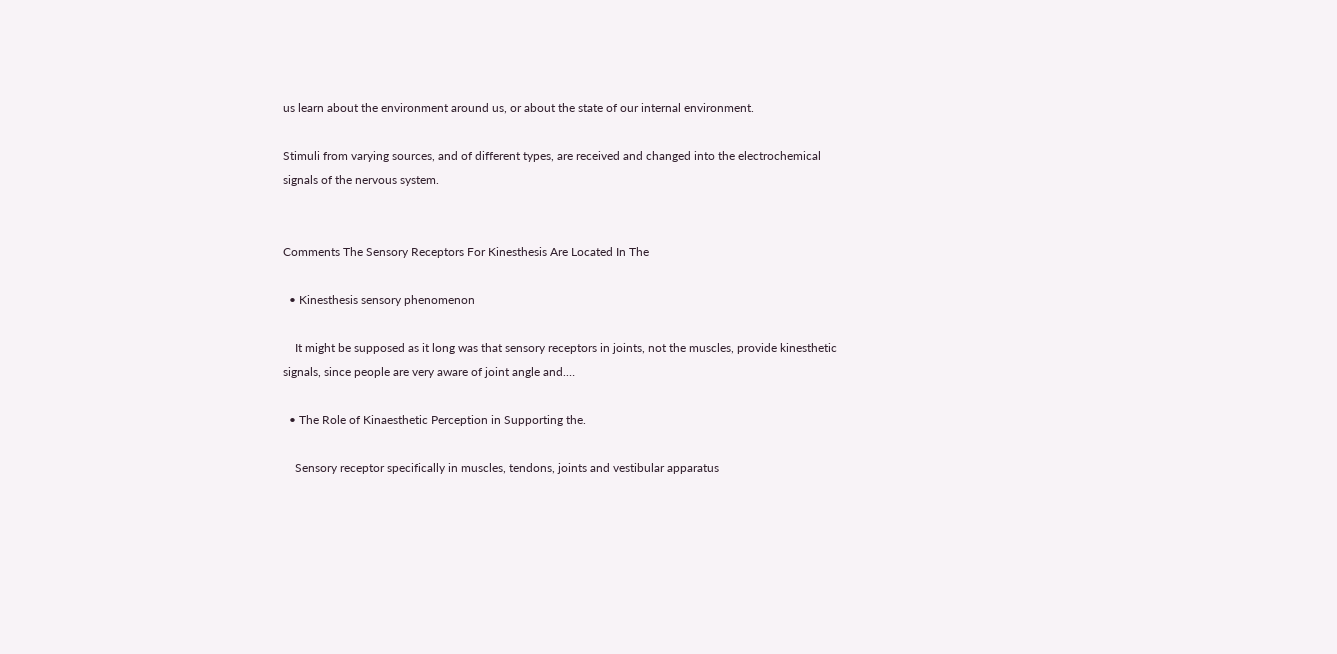us learn about the environment around us, or about the state of our internal environment.

Stimuli from varying sources, and of different types, are received and changed into the electrochemical signals of the nervous system.


Comments The Sensory Receptors For Kinesthesis Are Located In The

  • Kinesthesis sensory phenomenon

    It might be supposed as it long was that sensory receptors in joints, not the muscles, provide kinesthetic signals, since people are very aware of joint angle and.…

  • The Role of Kinaesthetic Perception in Supporting the.

    Sensory receptor specifically in muscles, tendons, joints and vestibular apparatus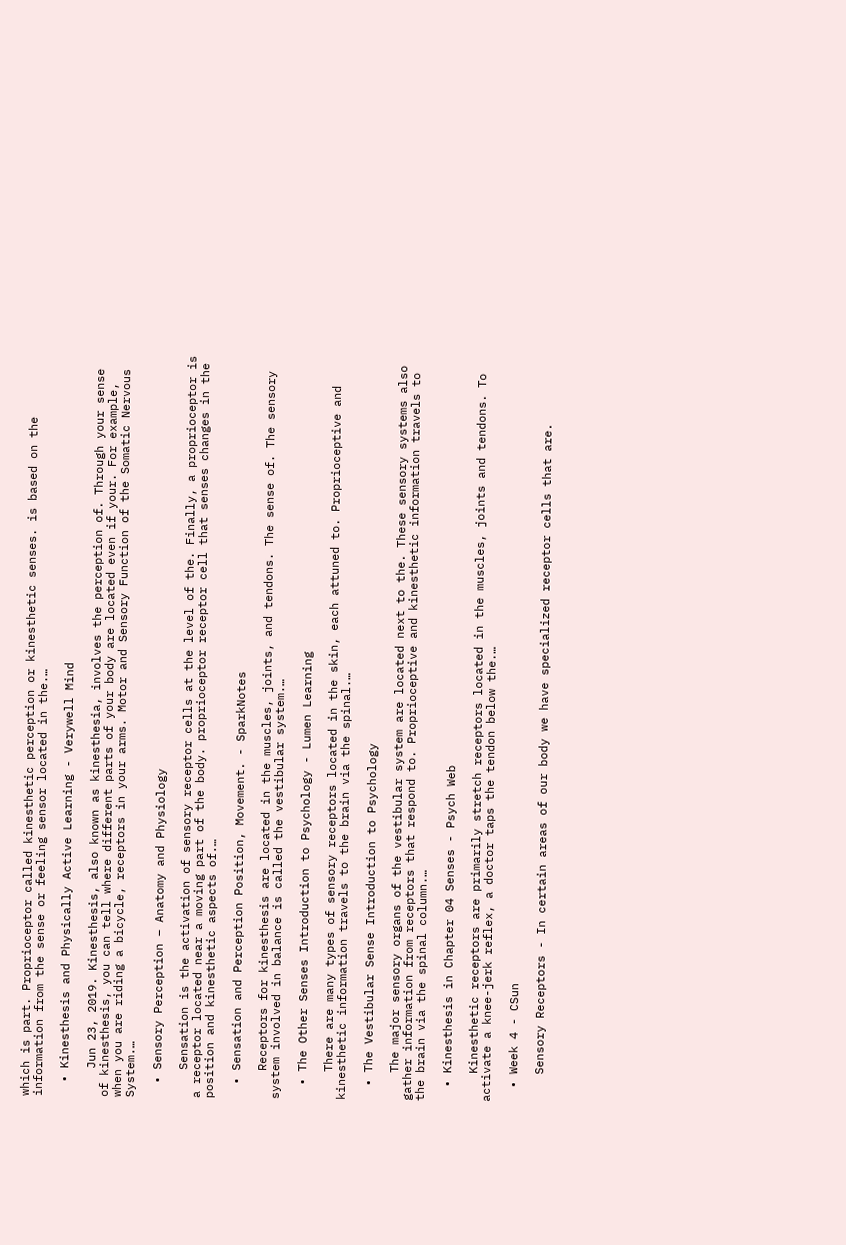which is part. Proprioceptor called kinesthetic perception or kinesthetic senses. is based on the information from the sense or feeling sensor located in the.…

  • Kinesthesis and Physically Active Learning - Verywell Mind

    Jun 23, 2019. Kinesthesis, also known as kinesthesia, involves the perception of. Through your sense of kinesthesis, you can tell where different parts of your body are located even if your. For example, when you are riding a bicycle, receptors in your arms. Motor and Sensory Function of the Somatic Nervous System.…

  • Sensory Perception – Anatomy and Physiology

    Sensation is the activation of sensory receptor cells at the level of the. Finally, a proprioceptor is a receptor located near a moving part of the body. proprioceptor receptor cell that senses changes in the position and kinesthetic aspects of.…

  • Sensation and Perception Position, Movement. - SparkNotes

    Receptors for kinesthesis are located in the muscles, joints, and tendons. The sense of. The sensory system involved in balance is called the vestibular system.…

  • The Other Senses Introduction to Psychology - Lumen Learning

    There are many types of sensory receptors located in the skin, each attuned to. Proprioceptive and kinesthetic information travels to the brain via the spinal.…

  • The Vestibular Sense Introduction to Psychology

    The major sensory organs of the vestibular system are located next to the. These sensory systems also gather information from receptors that respond to. Proprioceptive and kinesthetic information travels to the brain via the spinal column.…

  • Kinesthesis in Chapter 04 Senses - Psych Web

    Kinesthetic receptors are primarily stretch receptors located in the muscles, joints and tendons. To activate a knee-jerk reflex, a doctor taps the tendon below the.…

  • Week 4 - CSun

    Sensory Receptors - In certain areas of our body we have specialized receptor cells that are.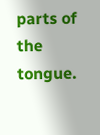parts of the tongue.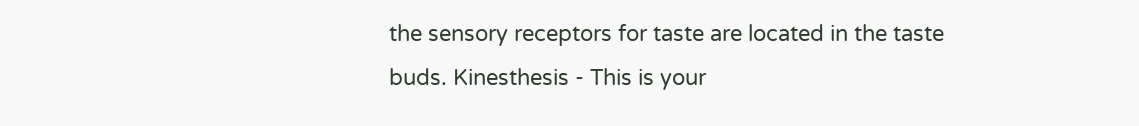the sensory receptors for taste are located in the taste buds. Kinesthesis - This is your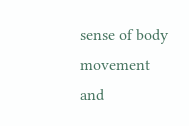sense of body movement and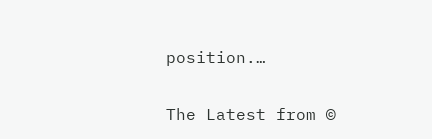position.…

The Latest from ©